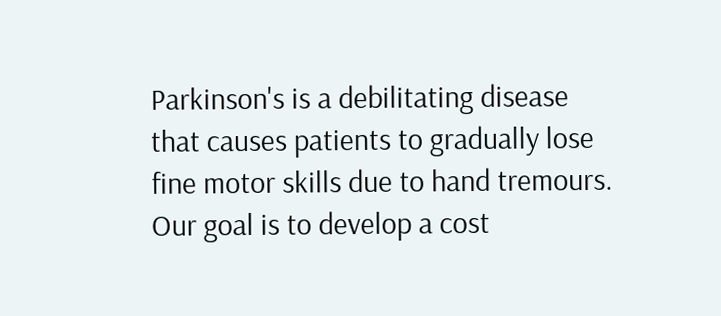Parkinson's is a debilitating disease that causes patients to gradually lose fine motor skills due to hand tremours. Our goal is to develop a cost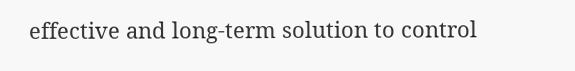effective and long-term solution to control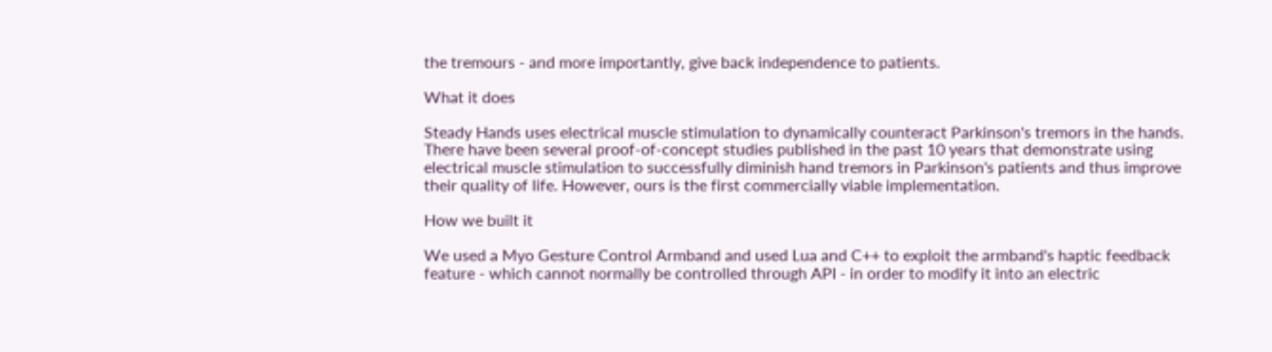the tremours - and more importantly, give back independence to patients.

What it does

Steady Hands uses electrical muscle stimulation to dynamically counteract Parkinson's tremors in the hands. There have been several proof-of-concept studies published in the past 10 years that demonstrate using electrical muscle stimulation to successfully diminish hand tremors in Parkinson's patients and thus improve their quality of life. However, ours is the first commercially viable implementation.

How we built it

We used a Myo Gesture Control Armband and used Lua and C++ to exploit the armband's haptic feedback feature - which cannot normally be controlled through API - in order to modify it into an electric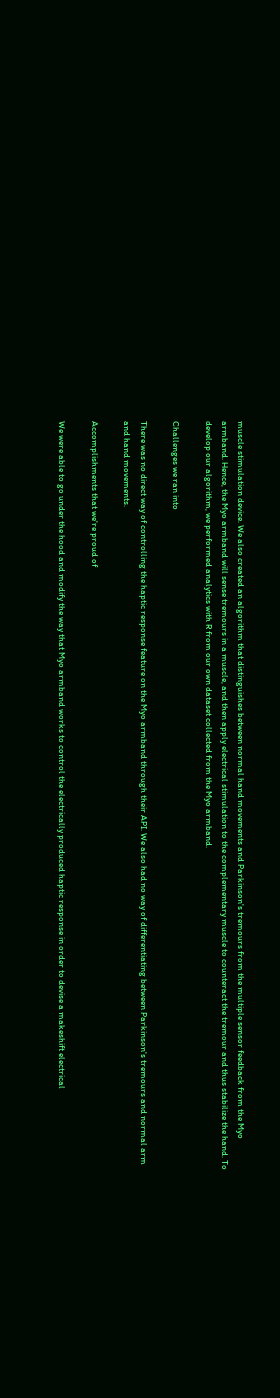muscle stimulation device. We also created an algorithm that distinguishes between normal hand movements and Parkinson's tremours from the multiple sensor feedback from the Myo armband. Hence, the Myo armband will sense tremours in a muscle, and then apply electrical stimulation to the complementary muscle to counteract the tremour and thus stabilize the hand. To develop our algorithm, we performed analytics with R from our own dataset collected from the Myo armband.

Challenges we ran into

There was no direct way of controlling the haptic response feature on the Myo armband through their API. We also had no way of differentiating between Parkinson's tremours and normal arm and hand movements.

Accomplishments that we're proud of

We were able to go under the hood and modify the way that Myo armband works to control the electrically produced haptic response in order to devise a makeshift electrical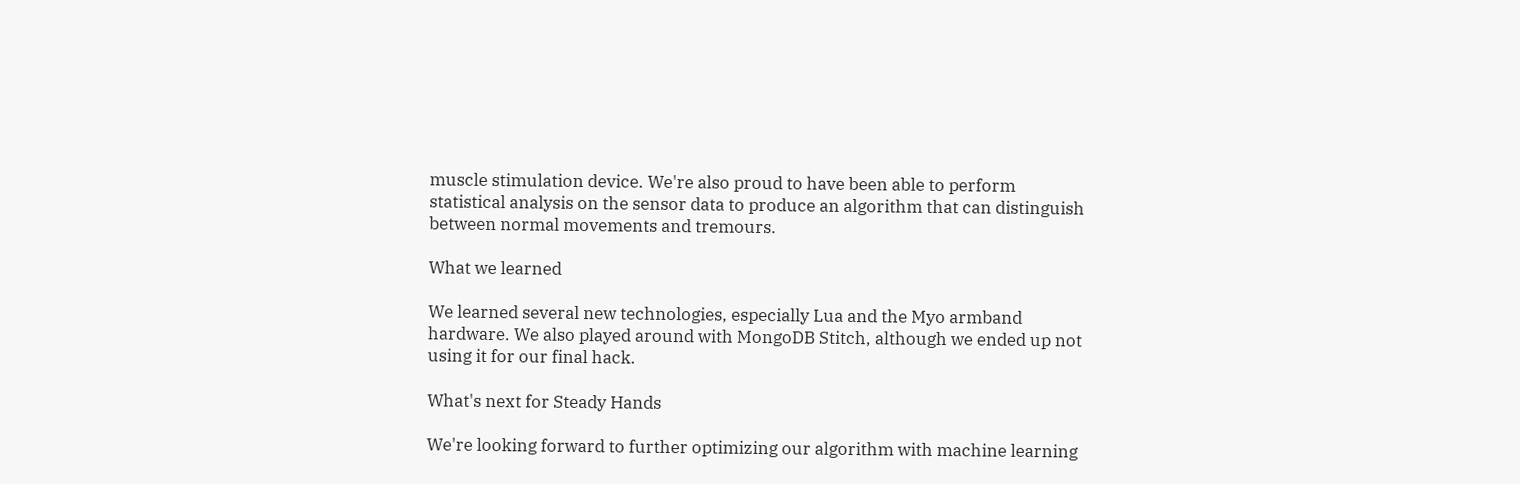muscle stimulation device. We're also proud to have been able to perform statistical analysis on the sensor data to produce an algorithm that can distinguish between normal movements and tremours.

What we learned

We learned several new technologies, especially Lua and the Myo armband hardware. We also played around with MongoDB Stitch, although we ended up not using it for our final hack.

What's next for Steady Hands

We're looking forward to further optimizing our algorithm with machine learning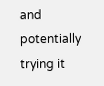and potentially trying it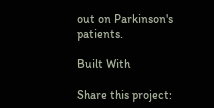out on Parkinson's patients.

Built With

Share this project: